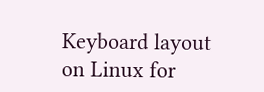Keyboard layout on Linux for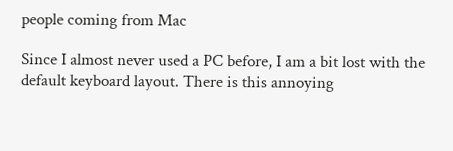people coming from Mac

Since I almost never used a PC before, I am a bit lost with the default keyboard layout. There is this annoying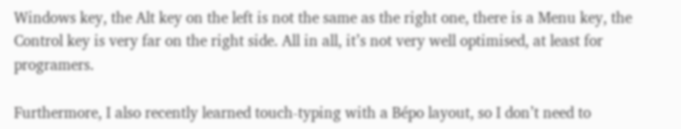Windows key, the Alt key on the left is not the same as the right one, there is a Menu key, the Control key is very far on the right side. All in all, it’s not very well optimised, at least for programers.

Furthermore, I also recently learned touch-typing with a Bépo layout, so I don’t need to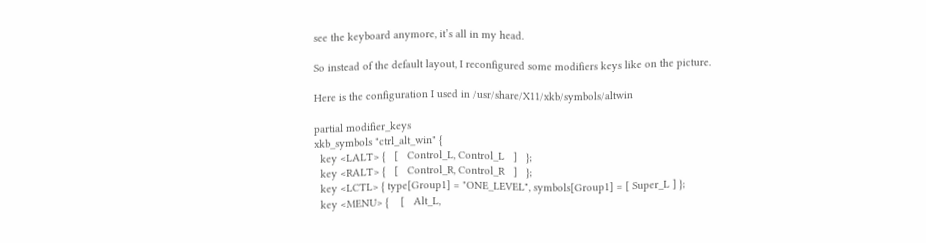see the keyboard anymore, it’s all in my head.

So instead of the default layout, I reconfigured some modifiers keys like on the picture.

Here is the configuration I used in /usr/share/X11/xkb/symbols/altwin

partial modifier_keys
xkb_symbols "ctrl_alt_win" {
  key <LALT> {   [   Control_L, Control_L   ]   };
  key <RALT> {   [   Control_R, Control_R   ]   };
  key <LCTL> { type[Group1] = "ONE_LEVEL", symbols[Group1] = [ Super_L ] };
  key <MENU> {    [   Alt_L,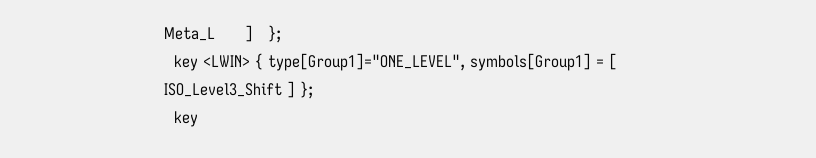Meta_L      ]   };
  key <LWIN> { type[Group1]="ONE_LEVEL", symbols[Group1] = [ ISO_Level3_Shift ] };
  key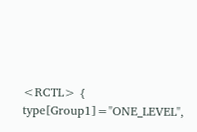<RCTL> { type[Group1]="ONE_LEVEL",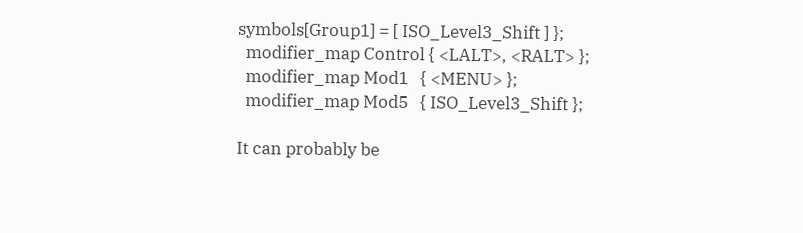symbols[Group1] = [ ISO_Level3_Shift ] };
  modifier_map Control { <LALT>, <RALT> };
  modifier_map Mod1   { <MENU> };
  modifier_map Mod5   { ISO_Level3_Shift };

It can probably be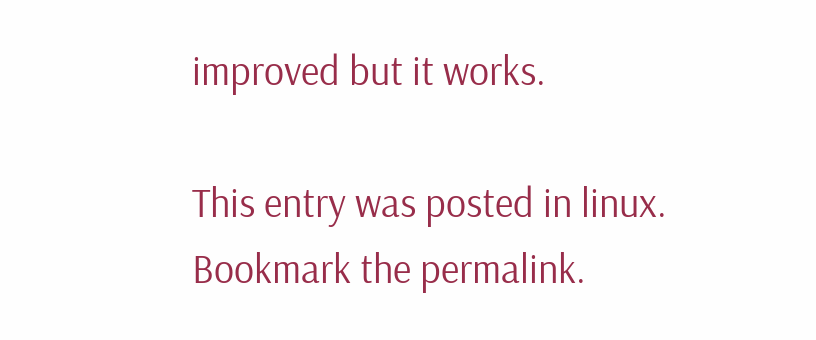improved but it works.

This entry was posted in linux. Bookmark the permalink.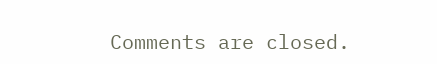Comments are closed.